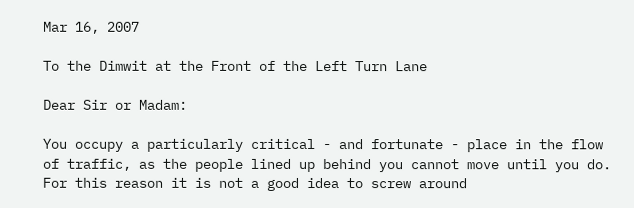Mar 16, 2007

To the Dimwit at the Front of the Left Turn Lane

Dear Sir or Madam:

You occupy a particularly critical - and fortunate - place in the flow of traffic, as the people lined up behind you cannot move until you do. For this reason it is not a good idea to screw around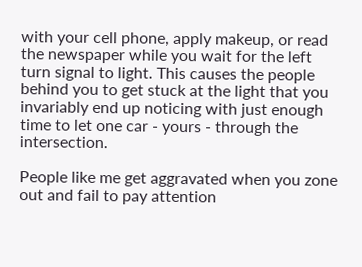with your cell phone, apply makeup, or read the newspaper while you wait for the left turn signal to light. This causes the people behind you to get stuck at the light that you invariably end up noticing with just enough time to let one car - yours - through the intersection.

People like me get aggravated when you zone out and fail to pay attention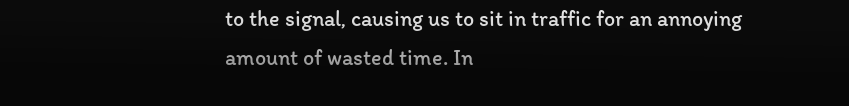to the signal, causing us to sit in traffic for an annoying amount of wasted time. In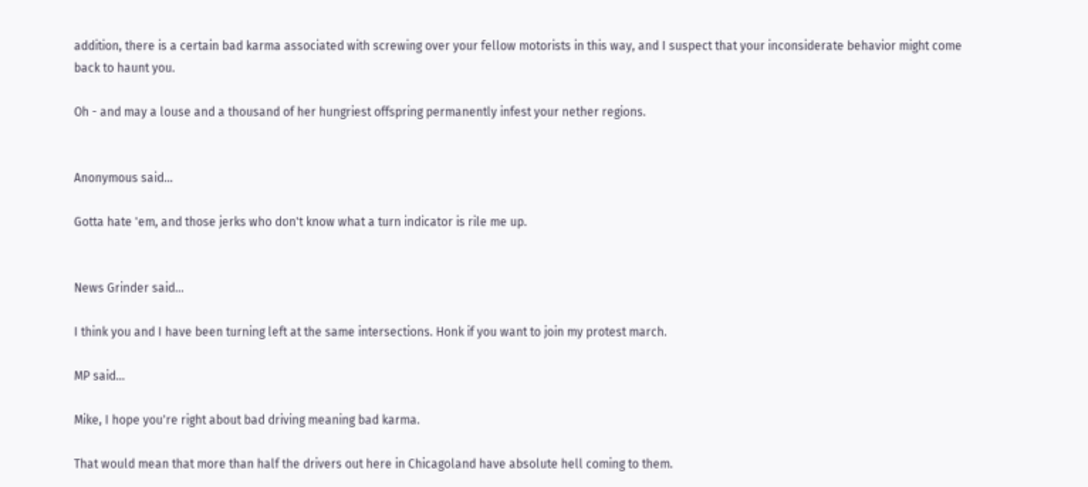addition, there is a certain bad karma associated with screwing over your fellow motorists in this way, and I suspect that your inconsiderate behavior might come back to haunt you.

Oh - and may a louse and a thousand of her hungriest offspring permanently infest your nether regions.


Anonymous said...

Gotta hate 'em, and those jerks who don't know what a turn indicator is rile me up.


News Grinder said...

I think you and I have been turning left at the same intersections. Honk if you want to join my protest march.

MP said...

Mike, I hope you're right about bad driving meaning bad karma.

That would mean that more than half the drivers out here in Chicagoland have absolute hell coming to them.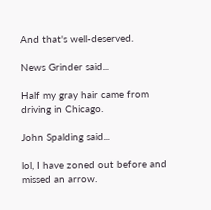And that's well-deserved.

News Grinder said...

Half my gray hair came from driving in Chicago.

John Spalding said...

lol, I have zoned out before and missed an arrow.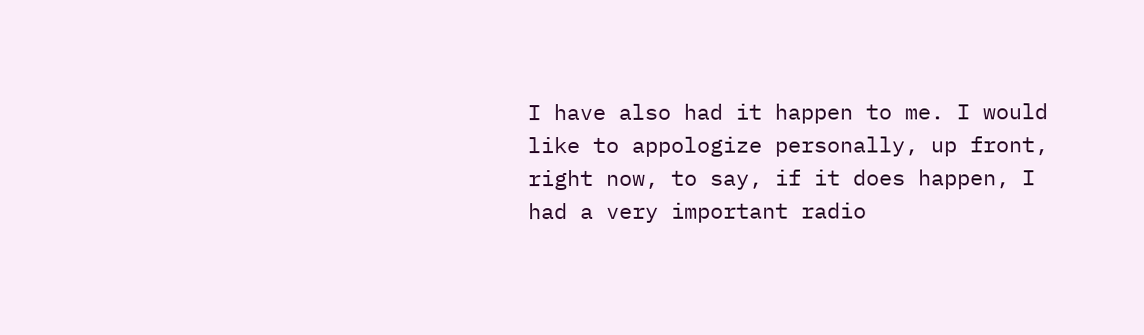I have also had it happen to me. I would like to appologize personally, up front, right now, to say, if it does happen, I had a very important radio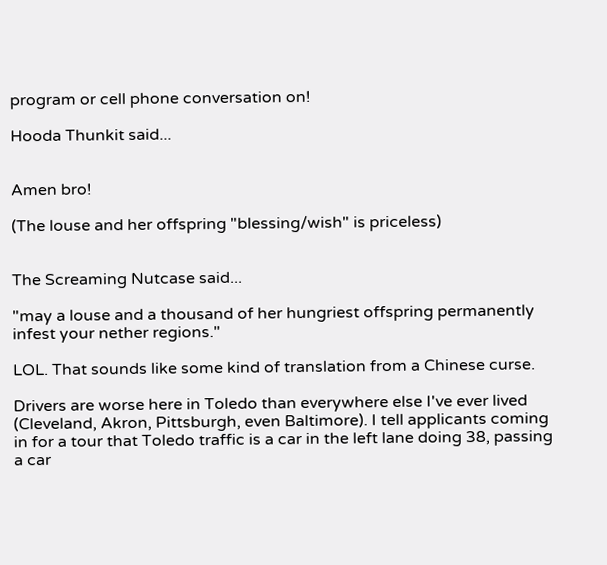program or cell phone conversation on!

Hooda Thunkit said...


Amen bro!

(The louse and her offspring "blessing/wish" is priceless)


The Screaming Nutcase said...

"may a louse and a thousand of her hungriest offspring permanently infest your nether regions."

LOL. That sounds like some kind of translation from a Chinese curse.

Drivers are worse here in Toledo than everywhere else I've ever lived (Cleveland, Akron, Pittsburgh, even Baltimore). I tell applicants coming in for a tour that Toledo traffic is a car in the left lane doing 38, passing a car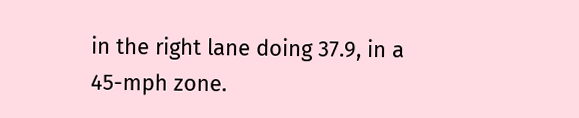in the right lane doing 37.9, in a 45-mph zone.